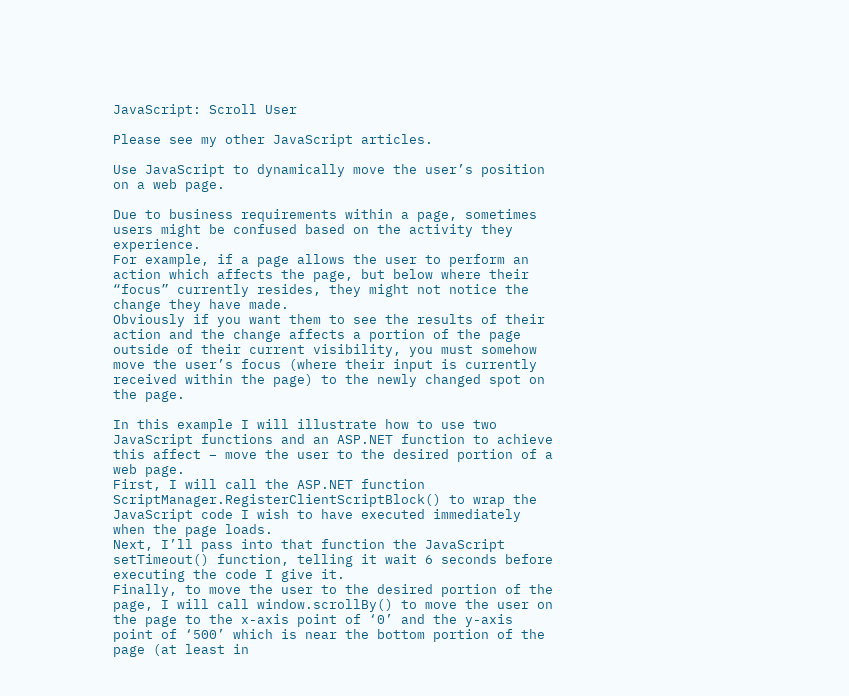JavaScript: Scroll User

Please see my other JavaScript articles.

Use JavaScript to dynamically move the user’s position on a web page.

Due to business requirements within a page, sometimes users might be confused based on the activity they experience.
For example, if a page allows the user to perform an action which affects the page, but below where their “focus” currently resides, they might not notice the change they have made.
Obviously if you want them to see the results of their action and the change affects a portion of the page outside of their current visibility, you must somehow move the user’s focus (where their input is currently received within the page) to the newly changed spot on the page.

In this example I will illustrate how to use two JavaScript functions and an ASP.NET function to achieve this affect – move the user to the desired portion of a web page.
First, I will call the ASP.NET function ScriptManager.RegisterClientScriptBlock() to wrap the JavaScript code I wish to have executed immediately when the page loads.
Next, I’ll pass into that function the JavaScript setTimeout() function, telling it wait 6 seconds before executing the code I give it.
Finally, to move the user to the desired portion of the page, I will call window.scrollBy() to move the user on the page to the x-axis point of ‘0’ and the y-axis point of ‘500’ which is near the bottom portion of the page (at least in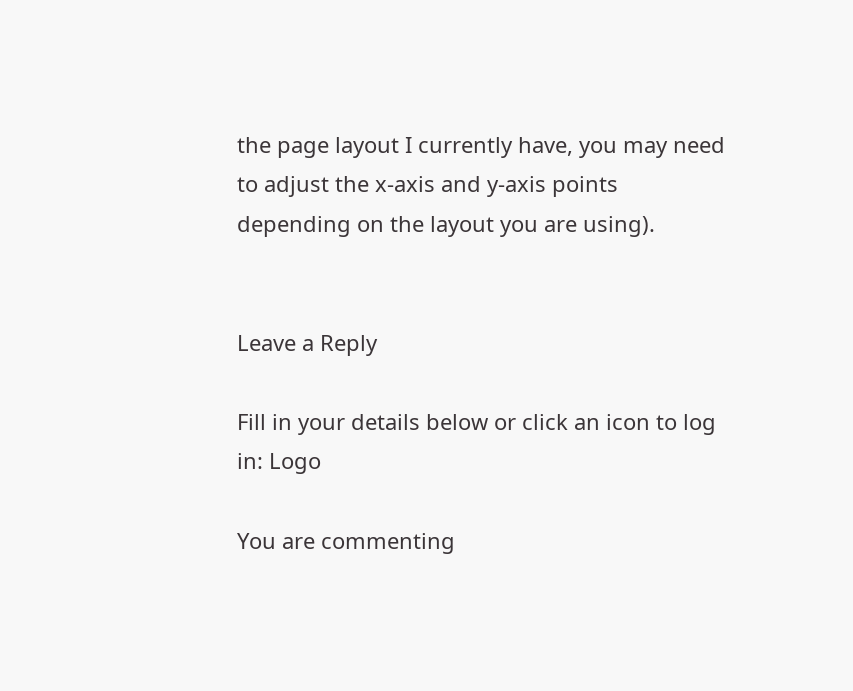the page layout I currently have, you may need to adjust the x-axis and y-axis points depending on the layout you are using).


Leave a Reply

Fill in your details below or click an icon to log in: Logo

You are commenting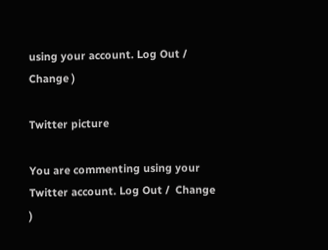using your account. Log Out /  Change )

Twitter picture

You are commenting using your Twitter account. Log Out /  Change )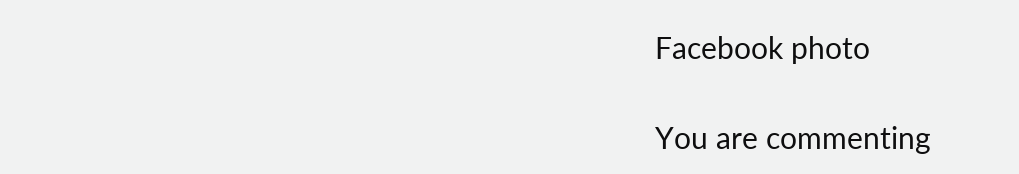Facebook photo

You are commenting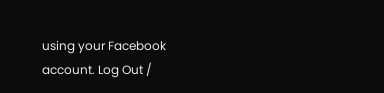using your Facebook account. Log Out /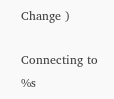Change )

Connecting to %s